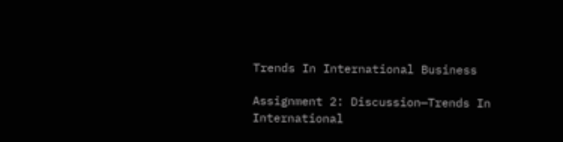Trends In International Business

Assignment 2: Discussion—Trends In International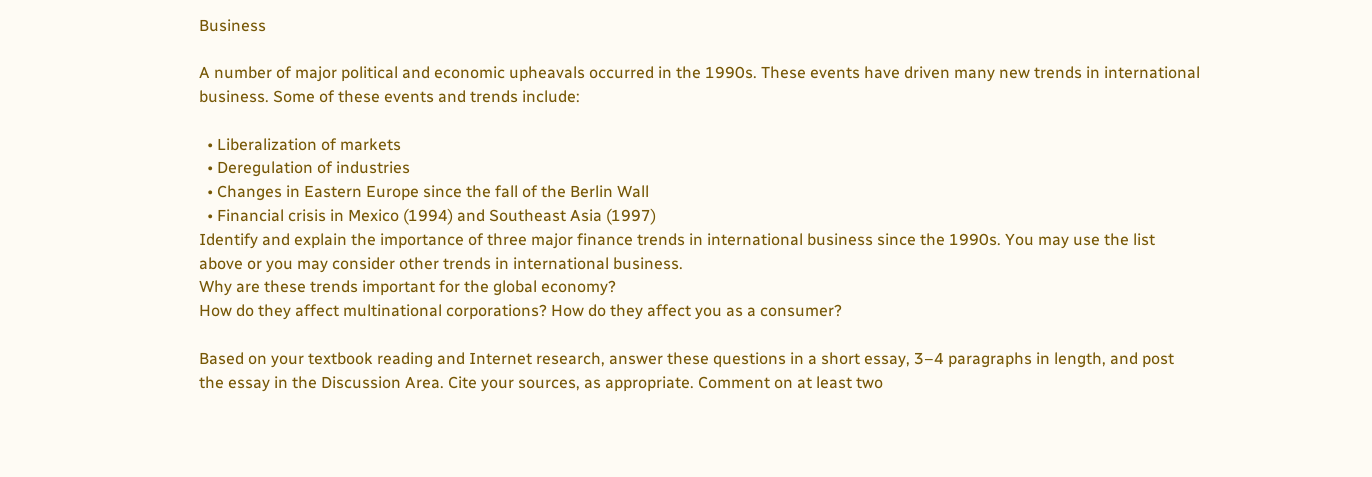Business

A number of major political and economic upheavals occurred in the 1990s. These events have driven many new trends in international business. Some of these events and trends include:

  • Liberalization of markets
  • Deregulation of industries
  • Changes in Eastern Europe since the fall of the Berlin Wall
  • Financial crisis in Mexico (1994) and Southeast Asia (1997)
Identify and explain the importance of three major finance trends in international business since the 1990s. You may use the list above or you may consider other trends in international business.
Why are these trends important for the global economy?
How do they affect multinational corporations? How do they affect you as a consumer?

Based on your textbook reading and Internet research, answer these questions in a short essay, 3–4 paragraphs in length, and post the essay in the Discussion Area. Cite your sources, as appropriate. Comment on at least two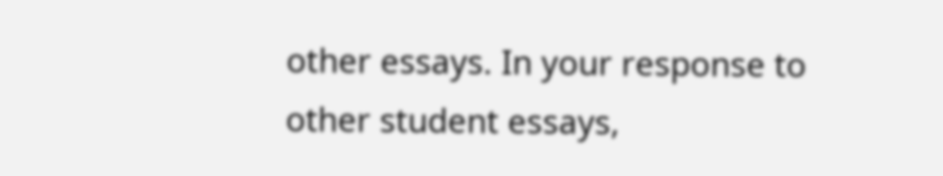other essays. In your response to other student essays,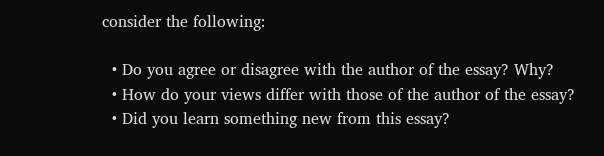consider the following:

  • Do you agree or disagree with the author of the essay? Why?
  • How do your views differ with those of the author of the essay?
  • Did you learn something new from this essay?